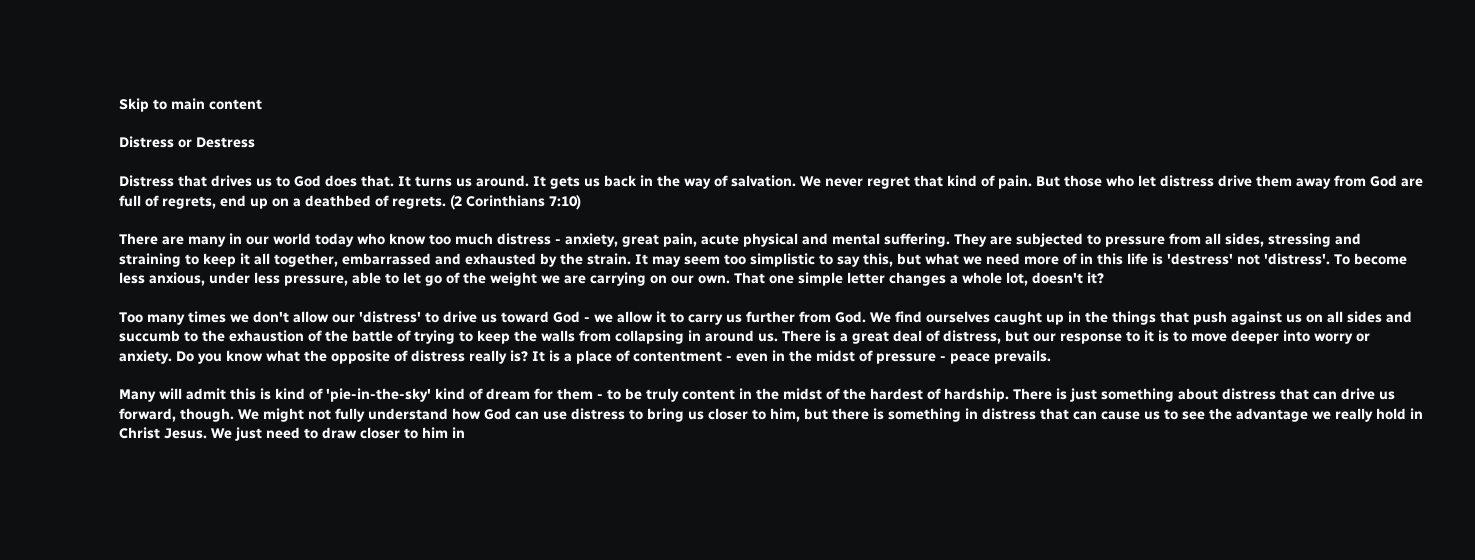Skip to main content

Distress or Destress

Distress that drives us to God does that. It turns us around. It gets us back in the way of salvation. We never regret that kind of pain. But those who let distress drive them away from God are full of regrets, end up on a deathbed of regrets. (2 Corinthians 7:10)

There are many in our world today who know too much distress - anxiety, great pain, acute physical and mental suffering. They are subjected to pressure from all sides, stressing and straining to keep it all together, embarrassed and exhausted by the strain. It may seem too simplistic to say this, but what we need more of in this life is 'destress' not 'distress'. To become less anxious, under less pressure, able to let go of the weight we are carrying on our own. That one simple letter changes a whole lot, doesn't it?

Too many times we don't allow our 'distress' to drive us toward God - we allow it to carry us further from God. We find ourselves caught up in the things that push against us on all sides and succumb to the exhaustion of the battle of trying to keep the walls from collapsing in around us. There is a great deal of distress, but our response to it is to move deeper into worry or anxiety. Do you know what the opposite of distress really is? It is a place of contentment - even in the midst of pressure - peace prevails.

Many will admit this is kind of 'pie-in-the-sky' kind of dream for them - to be truly content in the midst of the hardest of hardship. There is just something about distress that can drive us forward, though. We might not fully understand how God can use distress to bring us closer to him, but there is something in distress that can cause us to see the advantage we really hold in Christ Jesus. We just need to draw closer to him in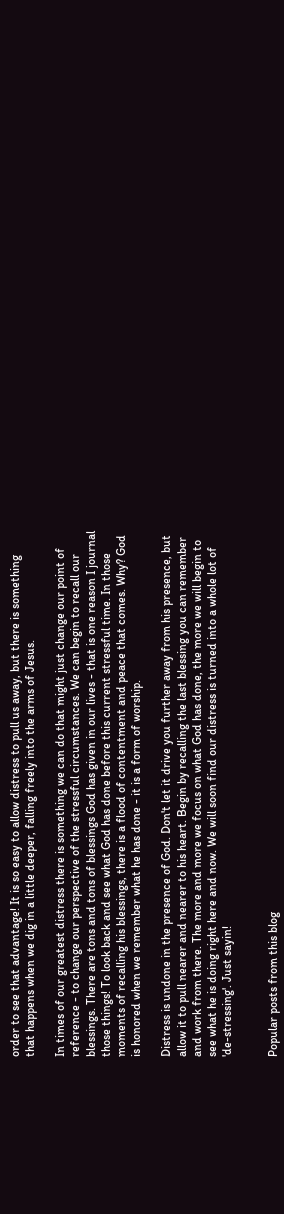order to see that advantage! It is so easy to allow distress to pull us away, but there is something that happens when we dig in a little deeper, falling freely into the arms of Jesus.

In times of our greatest distress there is something we can do that might just change our point of reference - to change our perspective of the stressful circumstances. We can begin to recall our blessings. There are tons and tons of blessings God has given in our lives - that is one reason I journal those things! To look back and see what God has done before this current stressful time. In those moments of recalling his blessings, there is a flood of contentment and peace that comes. Why? God is honored when we remember what he has done - it is a form of worship.

Distress is undone in the presence of God. Don't let it drive you further away from his presence, but allow it to pull nearer and nearer to his heart. Begin by recalling the last blessing you can remember and work from there. The more and more we focus on what God has done, the more we will begin to see what he is doing right here and now. We will soon find our distress is turned into a whole lot of 'de-stressing'. Just sayin!


Popular posts from this blog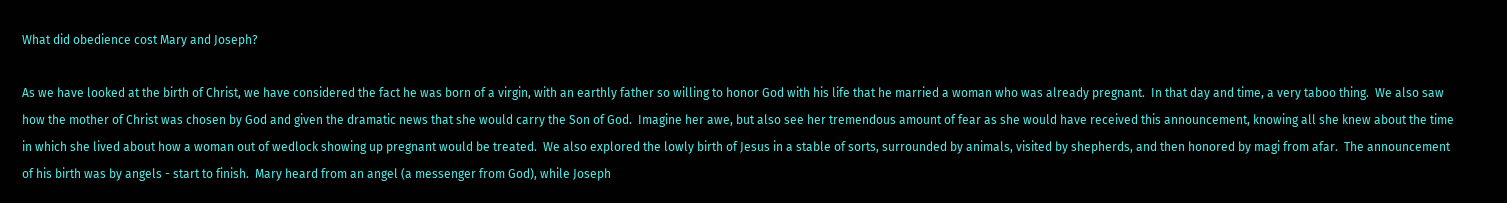What did obedience cost Mary and Joseph?

As we have looked at the birth of Christ, we have considered the fact he was born of a virgin, with an earthly father so willing to honor God with his life that he married a woman who was already pregnant.  In that day and time, a very taboo thing.  We also saw how the mother of Christ was chosen by God and given the dramatic news that she would carry the Son of God.  Imagine her awe, but also see her tremendous amount of fear as she would have received this announcement, knowing all she knew about the time in which she lived about how a woman out of wedlock showing up pregnant would be treated.  We also explored the lowly birth of Jesus in a stable of sorts, surrounded by animals, visited by shepherds, and then honored by magi from afar.  The announcement of his birth was by angels - start to finish.  Mary heard from an angel (a messenger from God), while Joseph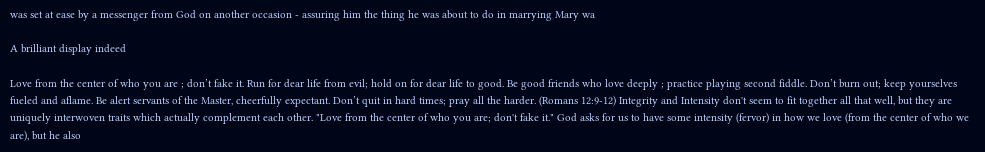was set at ease by a messenger from God on another occasion - assuring him the thing he was about to do in marrying Mary wa

A brilliant display indeed

Love from the center of who you are ; don’t fake it. Run for dear life from evil; hold on for dear life to good. Be good friends who love deeply ; practice playing second fiddle. Don’t burn out; keep yourselves fueled and aflame. Be alert servants of the Master, cheerfully expectant. Don’t quit in hard times; pray all the harder. (Romans 12:9-12) Integrity and Intensity don't seem to fit together all that well, but they are uniquely interwoven traits which actually complement each other. "Love from the center of who you are; don't fake it." God asks for us to have some intensity (fervor) in how we love (from the center of who we are), but he also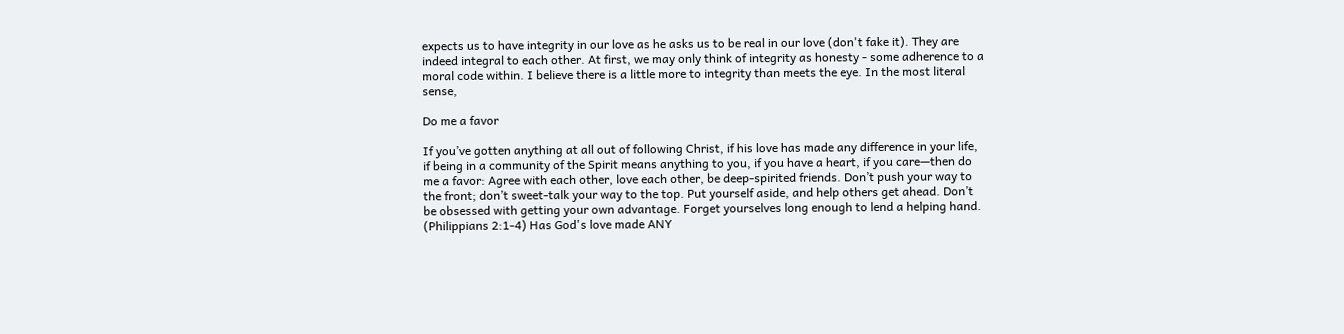expects us to have integrity in our love as he asks us to be real in our love (don't fake it). They are indeed integral to each other. At first, we may only think of integrity as honesty - some adherence to a moral code within. I believe there is a little more to integrity than meets the eye. In the most literal sense,

Do me a favor

If you’ve gotten anything at all out of following Christ, if his love has made any difference in your life, if being in a community of the Spirit means anything to you, if you have a heart, if you care—then do me a favor: Agree with each other, love each other, be deep-spirited friends. Don’t push your way to the front; don’t sweet-talk your way to the top. Put yourself aside, and help others get ahead. Don’t be obsessed with getting your own advantage. Forget yourselves long enough to lend a helping hand. (Philippians 2:1-4) Has God's love made ANY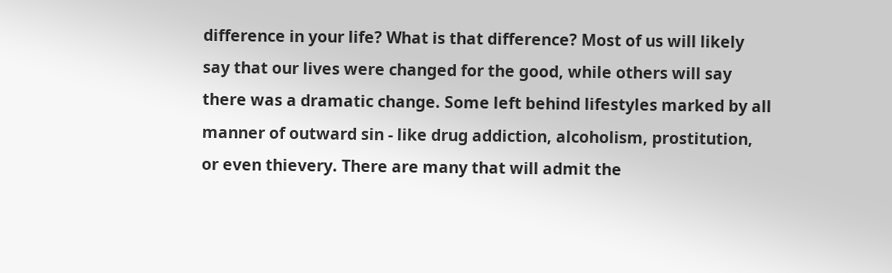difference in your life? What is that difference? Most of us will likely say that our lives were changed for the good, while others will say there was a dramatic change. Some left behind lifestyles marked by all manner of outward sin - like drug addiction, alcoholism, prostitution, or even thievery. There are many that will admit the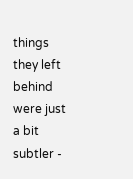things they left behind were just a bit subtler -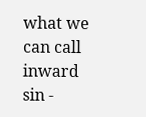what we can call inward sin -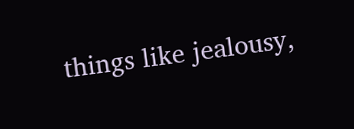things like jealousy,